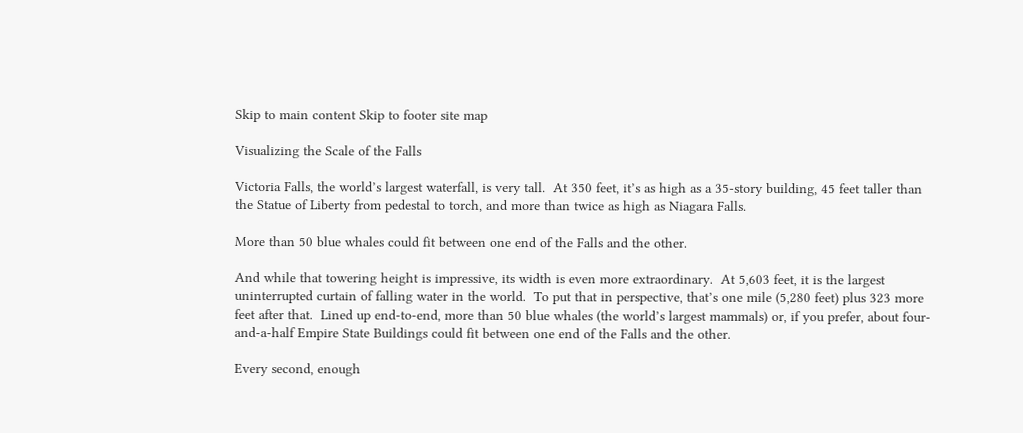Skip to main content Skip to footer site map

Visualizing the Scale of the Falls

Victoria Falls, the world’s largest waterfall, is very tall.  At 350 feet, it’s as high as a 35-story building, 45 feet taller than the Statue of Liberty from pedestal to torch, and more than twice as high as Niagara Falls.

More than 50 blue whales could fit between one end of the Falls and the other.

And while that towering height is impressive, its width is even more extraordinary.  At 5,603 feet, it is the largest uninterrupted curtain of falling water in the world.  To put that in perspective, that’s one mile (5,280 feet) plus 323 more feet after that.  Lined up end-to-end, more than 50 blue whales (the world’s largest mammals) or, if you prefer, about four-and-a-half Empire State Buildings could fit between one end of the Falls and the other.

Every second, enough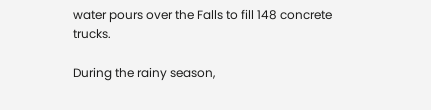water pours over the Falls to fill 148 concrete trucks.

During the rainy season,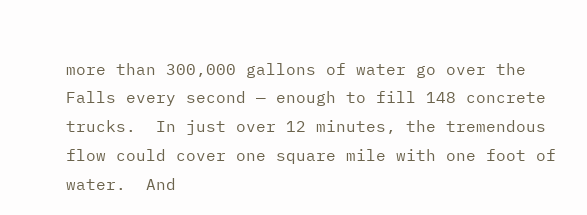more than 300,000 gallons of water go over the Falls every second — enough to fill 148 concrete trucks.  In just over 12 minutes, the tremendous flow could cover one square mile with one foot of water.  And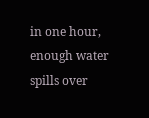in one hour, enough water spills over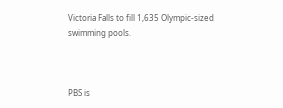Victoria Falls to fill 1,635 Olympic-sized swimming pools.



PBS is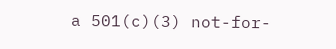a 501(c)(3) not-for-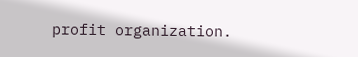profit organization.